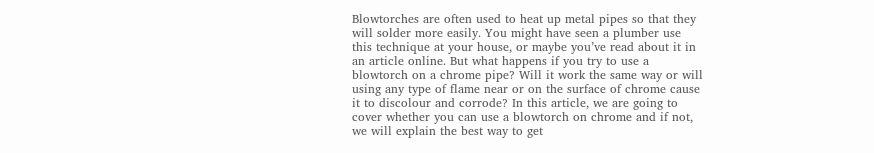Blowtorches are often used to heat up metal pipes so that they will solder more easily. You might have seen a plumber use this technique at your house, or maybe you’ve read about it in an article online. But what happens if you try to use a blowtorch on a chrome pipe? Will it work the same way or will using any type of flame near or on the surface of chrome cause it to discolour and corrode? In this article, we are going to cover whether you can use a blowtorch on chrome and if not, we will explain the best way to get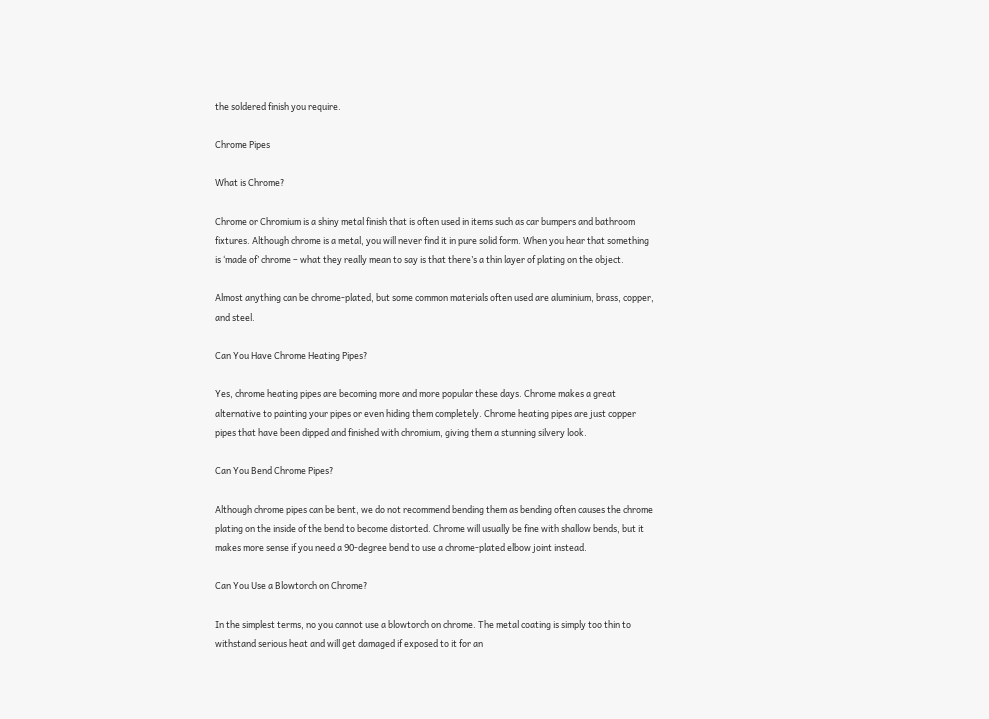the soldered finish you require.

Chrome Pipes

What is Chrome?

Chrome or Chromium is a shiny metal finish that is often used in items such as car bumpers and bathroom fixtures. Although chrome is a metal, you will never find it in pure solid form. When you hear that something is ‘made of’ chrome – what they really mean to say is that there’s a thin layer of plating on the object.

Almost anything can be chrome-plated, but some common materials often used are aluminium, brass, copper, and steel.

Can You Have Chrome Heating Pipes?

Yes, chrome heating pipes are becoming more and more popular these days. Chrome makes a great alternative to painting your pipes or even hiding them completely. Chrome heating pipes are just copper pipes that have been dipped and finished with chromium, giving them a stunning silvery look.

Can You Bend Chrome Pipes?

Although chrome pipes can be bent, we do not recommend bending them as bending often causes the chrome plating on the inside of the bend to become distorted. Chrome will usually be fine with shallow bends, but it makes more sense if you need a 90-degree bend to use a chrome-plated elbow joint instead.

Can You Use a Blowtorch on Chrome?

In the simplest terms, no you cannot use a blowtorch on chrome. The metal coating is simply too thin to withstand serious heat and will get damaged if exposed to it for an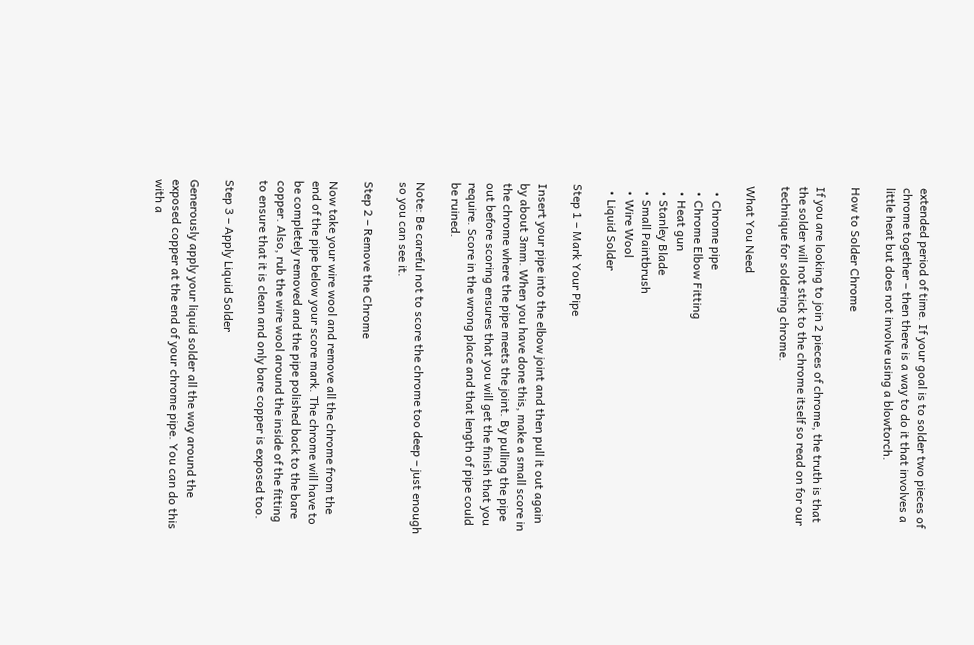extended period of time. If your goal is to solder two pieces of chrome together – then there is a way to do it that involves a little heat but does not involve using a blowtorch.

How to Solder Chrome

If you are looking to join 2 pieces of chrome, the truth is that the solder will not stick to the chrome itself so read on for our technique for soldering chrome.

What You Need

  • Chrome pipe
  • Chrome Elbow Fitting
  • Heat gun
  • Stanley Blade
  • Small Paintbrush
  • Wire Wool
  • Liquid Solder

Step 1 – Mark Your Pipe

Insert your pipe into the elbow joint and then pull it out again by about 3mm. When you have done this, make a small score in the chrome where the pipe meets the joint. By pulling the pipe out before scoring ensures that you will get the finish that you require. Score in the wrong place and that length of pipe could be ruined.

Note: Be careful not to score the chrome too deep – just enough so you can see it.

Step 2 – Remove the Chrome

Now take your wire wool and remove all the chrome from the end of the pipe below your score mark. The chrome will have to be completely removed and the pipe polished back to the bare copper. Also, rub the wire wool around the inside of the fitting to ensure that it is clean and only bare copper is exposed too.

Step 3 – Apply Liquid Solder

Generously apply your liquid solder all the way around the exposed copper at the end of your chrome pipe. You can do this with a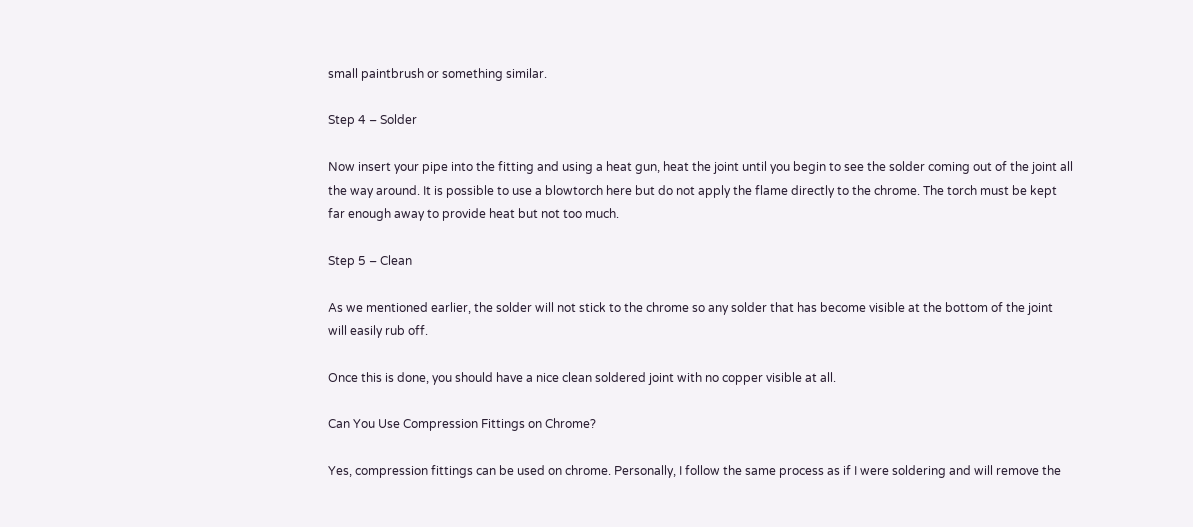small paintbrush or something similar.

Step 4 – Solder

Now insert your pipe into the fitting and using a heat gun, heat the joint until you begin to see the solder coming out of the joint all the way around. It is possible to use a blowtorch here but do not apply the flame directly to the chrome. The torch must be kept far enough away to provide heat but not too much.

Step 5 – Clean

As we mentioned earlier, the solder will not stick to the chrome so any solder that has become visible at the bottom of the joint will easily rub off.

Once this is done, you should have a nice clean soldered joint with no copper visible at all.

Can You Use Compression Fittings on Chrome?

Yes, compression fittings can be used on chrome. Personally, I follow the same process as if I were soldering and will remove the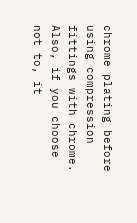chrome plating before using compression fittings with chrome. Also, if you choose not to, it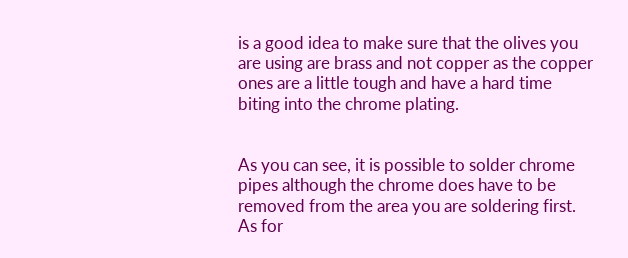is a good idea to make sure that the olives you are using are brass and not copper as the copper ones are a little tough and have a hard time biting into the chrome plating.


As you can see, it is possible to solder chrome pipes although the chrome does have to be removed from the area you are soldering first. As for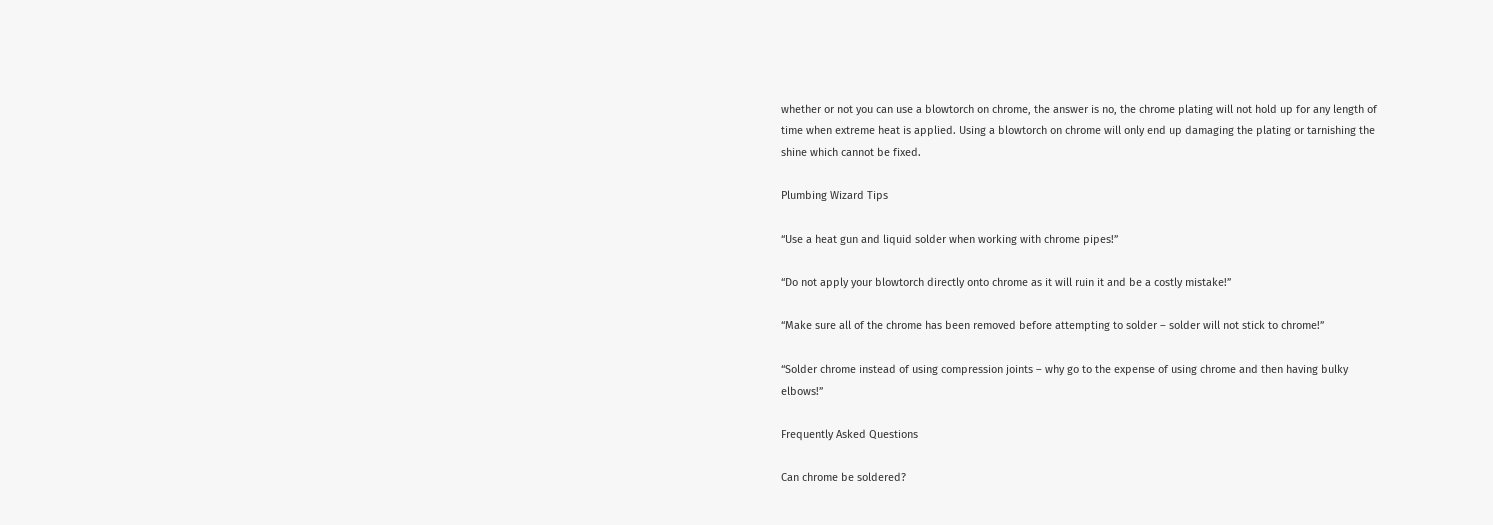whether or not you can use a blowtorch on chrome, the answer is no, the chrome plating will not hold up for any length of time when extreme heat is applied. Using a blowtorch on chrome will only end up damaging the plating or tarnishing the shine which cannot be fixed.

Plumbing Wizard Tips

“Use a heat gun and liquid solder when working with chrome pipes!”

“Do not apply your blowtorch directly onto chrome as it will ruin it and be a costly mistake!”

“Make sure all of the chrome has been removed before attempting to solder – solder will not stick to chrome!”

“Solder chrome instead of using compression joints – why go to the expense of using chrome and then having bulky elbows!”

Frequently Asked Questions

Can chrome be soldered?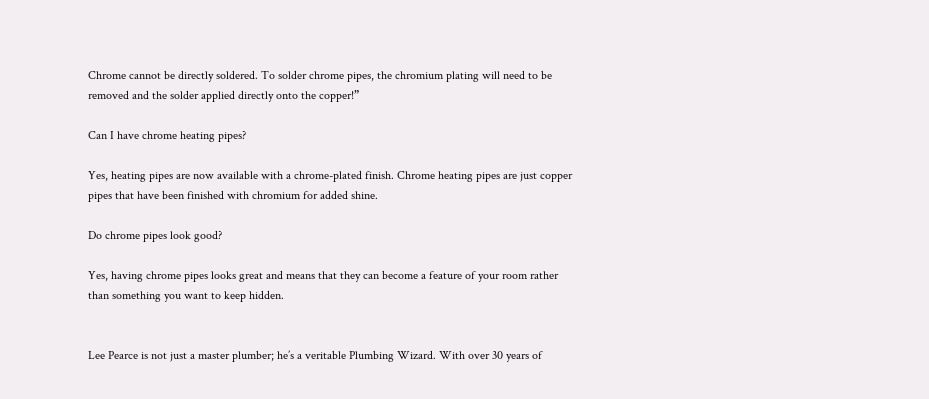Chrome cannot be directly soldered. To solder chrome pipes, the chromium plating will need to be removed and the solder applied directly onto the copper!”

Can I have chrome heating pipes?

Yes, heating pipes are now available with a chrome-plated finish. Chrome heating pipes are just copper pipes that have been finished with chromium for added shine.

Do chrome pipes look good?

Yes, having chrome pipes looks great and means that they can become a feature of your room rather than something you want to keep hidden.


Lee Pearce is not just a master plumber; he’s a veritable Plumbing Wizard. With over 30 years of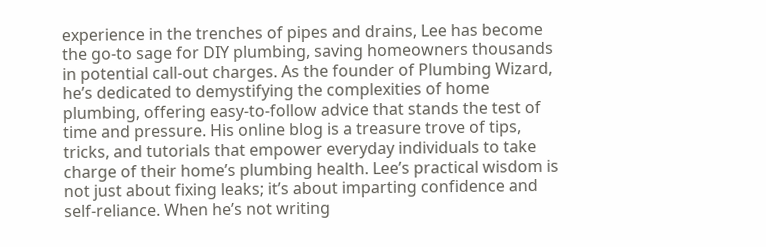experience in the trenches of pipes and drains, Lee has become the go-to sage for DIY plumbing, saving homeowners thousands in potential call-out charges. As the founder of Plumbing Wizard, he’s dedicated to demystifying the complexities of home plumbing, offering easy-to-follow advice that stands the test of time and pressure. His online blog is a treasure trove of tips, tricks, and tutorials that empower everyday individuals to take charge of their home’s plumbing health. Lee’s practical wisdom is not just about fixing leaks; it’s about imparting confidence and self-reliance. When he’s not writing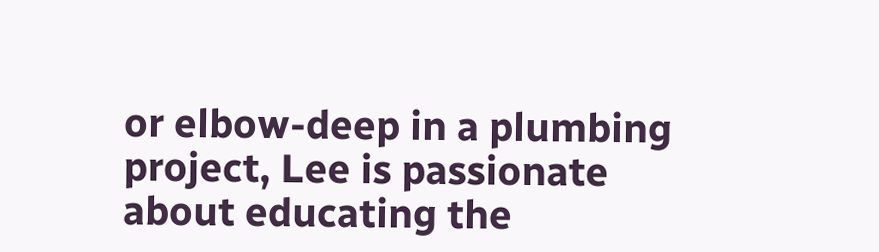or elbow-deep in a plumbing project, Lee is passionate about educating the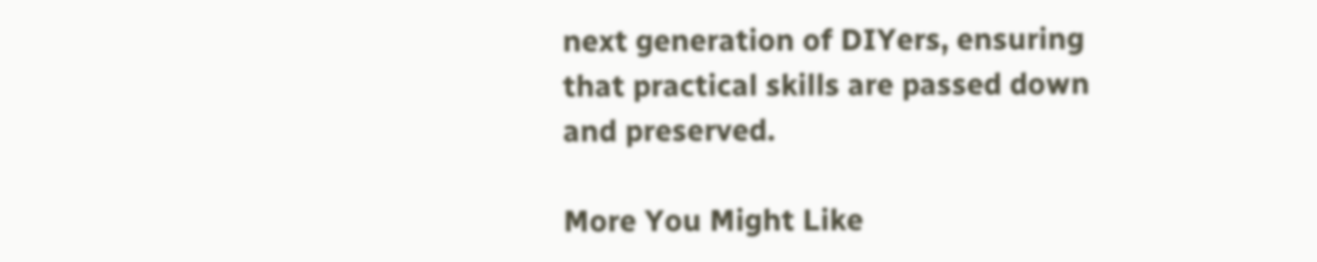next generation of DIYers, ensuring that practical skills are passed down and preserved.

More You Might Like